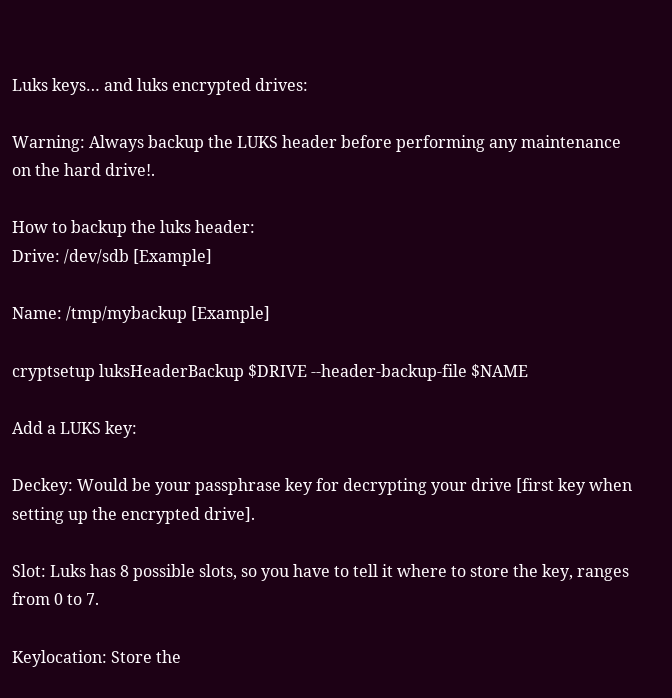Luks keys… and luks encrypted drives:

Warning: Always backup the LUKS header before performing any maintenance on the hard drive!.

How to backup the luks header:
Drive: /dev/sdb [Example]

Name: /tmp/mybackup [Example]

cryptsetup luksHeaderBackup $DRIVE --header-backup-file $NAME

Add a LUKS key:

Deckey: Would be your passphrase key for decrypting your drive [first key when setting up the encrypted drive].

Slot: Luks has 8 possible slots, so you have to tell it where to store the key, ranges from 0 to 7.

Keylocation: Store the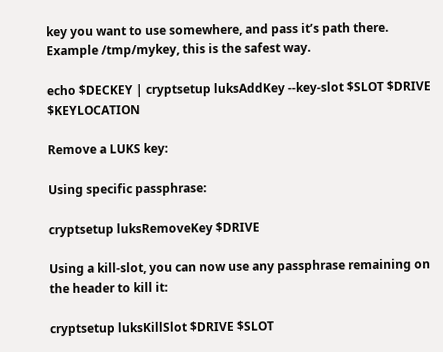key you want to use somewhere, and pass it’s path there. Example /tmp/mykey, this is the safest way.

echo $DECKEY | cryptsetup luksAddKey --key-slot $SLOT $DRIVE $KEYLOCATION

Remove a LUKS key:

Using specific passphrase:

cryptsetup luksRemoveKey $DRIVE

Using a kill-slot, you can now use any passphrase remaining on the header to kill it:

cryptsetup luksKillSlot $DRIVE $SLOT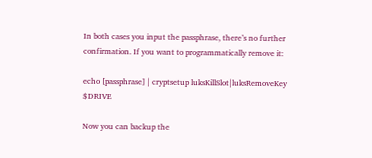In both cases you input the passphrase, there’s no further confirmation. If you want to programmatically remove it:

echo [passphrase] | cryptsetup luksKillSlot|luksRemoveKey $DRIVE

Now you can backup the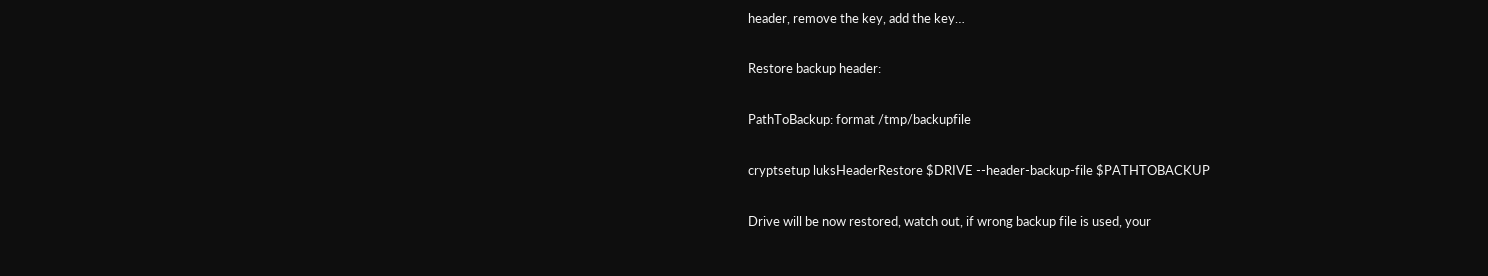header, remove the key, add the key…

Restore backup header:

PathToBackup: format /tmp/backupfile

cryptsetup luksHeaderRestore $DRIVE --header-backup-file $PATHTOBACKUP

Drive will be now restored, watch out, if wrong backup file is used, your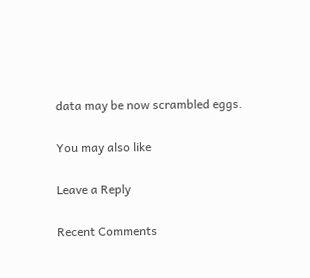data may be now scrambled eggs.

You may also like

Leave a Reply

Recent Comments